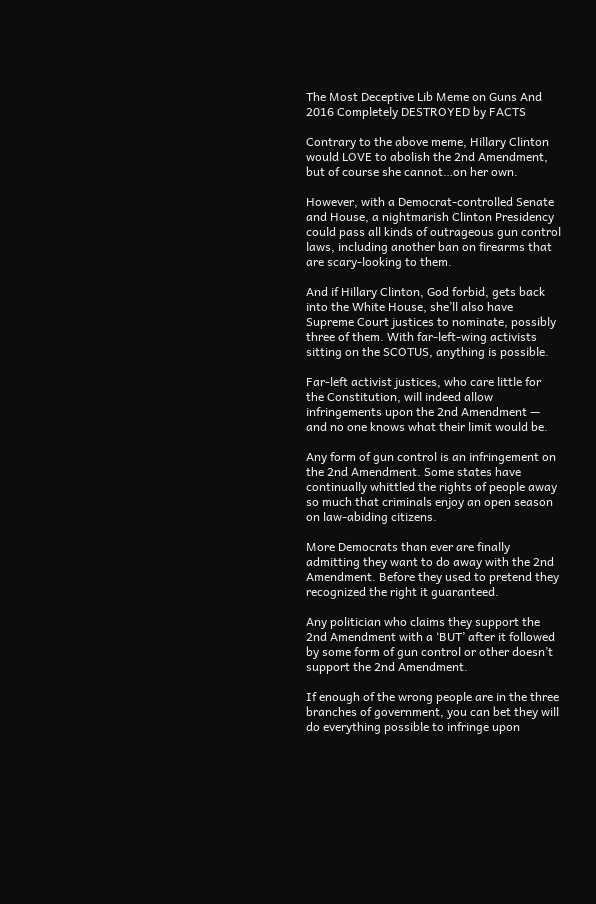The Most Deceptive Lib Meme on Guns And 2016 Completely DESTROYED by FACTS

Contrary to the above meme, Hillary Clinton would LOVE to abolish the 2nd Amendment, but of course she cannot…on her own.

However, with a Democrat-controlled Senate and House, a nightmarish Clinton Presidency could pass all kinds of outrageous gun control laws, including another ban on firearms that are scary-looking to them.

And if Hillary Clinton, God forbid, gets back into the White House, she’ll also have Supreme Court justices to nominate, possibly three of them. With far-left-wing activists sitting on the SCOTUS, anything is possible.

Far-left activist justices, who care little for the Constitution, will indeed allow infringements upon the 2nd Amendment — and no one knows what their limit would be.

Any form of gun control is an infringement on the 2nd Amendment. Some states have continually whittled the rights of people away so much that criminals enjoy an open season on law-abiding citizens.

More Democrats than ever are finally admitting they want to do away with the 2nd Amendment. Before they used to pretend they recognized the right it guaranteed.

Any politician who claims they support the 2nd Amendment with a ‘BUT’ after it followed by some form of gun control or other doesn’t support the 2nd Amendment.

If enough of the wrong people are in the three branches of government, you can bet they will do everything possible to infringe upon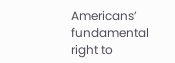Americans’ fundamental right to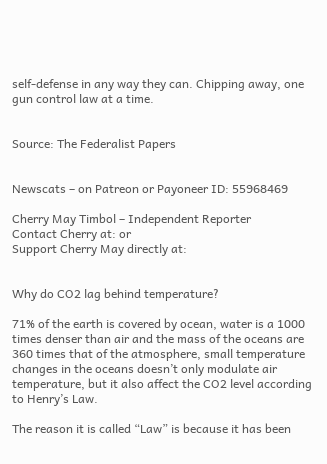self-defense in any way they can. Chipping away, one gun control law at a time.


Source: The Federalist Papers


Newscats – on Patreon or Payoneer ID: 55968469

Cherry May Timbol – Independent Reporter
Contact Cherry at: or
Support Cherry May directly at:


Why do CO2 lag behind temperature?

71% of the earth is covered by ocean, water is a 1000 times denser than air and the mass of the oceans are 360 times that of the atmosphere, small temperature changes in the oceans doesn’t only modulate air temperature, but it also affect the CO2 level according to Henry’s Law.

The reason it is called “Law” is because it has been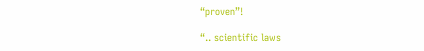“proven”!

“.. scientific laws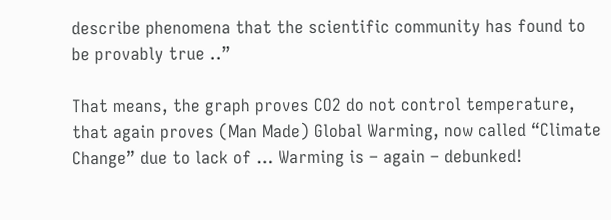describe phenomena that the scientific community has found to be provably true ..”

That means, the graph proves CO2 do not control temperature, that again proves (Man Made) Global Warming, now called “Climate Change” due to lack of … Warming is – again – debunked!